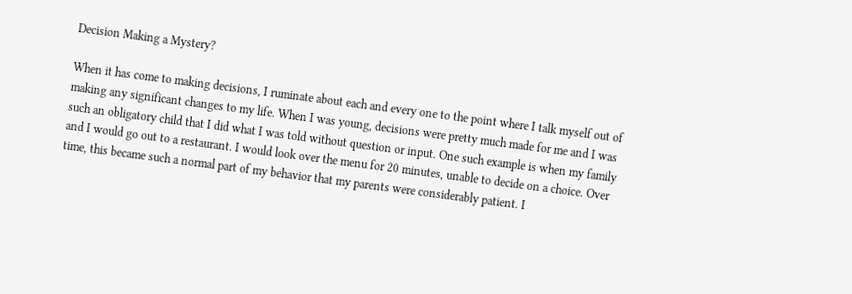Decision Making a Mystery?

When it has come to making decisions, I ruminate about each and every one to the point where I talk myself out of making any significant changes to my life. When I was young, decisions were pretty much made for me and I was such an obligatory child that I did what I was told without question or input. One such example is when my family and I would go out to a restaurant. I would look over the menu for 20 minutes, unable to decide on a choice. Over time, this became such a normal part of my behavior that my parents were considerably patient. I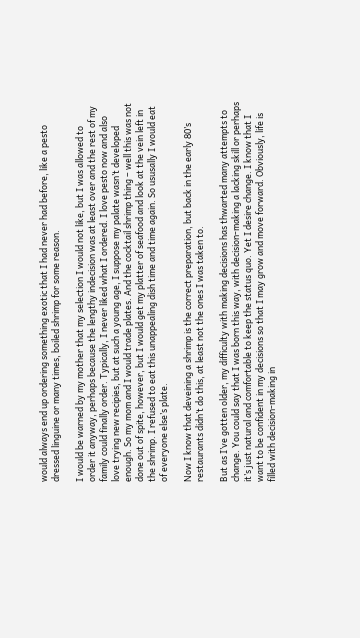would always end up ordering something exotic that I had never had before, like a pesto dressed linguine or many times, boiled shrimp for some reason.

I would be warned by my mother that my selection I would not like, but I was allowed to order it anyway, perhaps because the lengthy indecision was at least over and the rest of my family could finally order. Typically, I never liked what I ordered. I love pesto now and also love trying new recipies, but at such a young age, I suppose my palate wasn’t developed enough. So my mom and I would trade plates. And the cocktail shrimp thing – well this was not done out of spite, however, but I would get my platter of seafood and look at the vein left in the shrimp. I refused to eat this unappealing dish time and time again. So ususally I would eat of everyone else’s plate.

Now I know that deveining a shrimp is the correct preparation, but back in the early 80’s restaurants didn’t do this, at least not the ones I was taken to.

But as I’ve gotten older, my difficulty with making decisions has thwarted many attempts to change. You could say that I was born this way, with decision-making a lacking skill or perhaps it’s just natural and comfortable to keep the status quo. Yet I desire change. I know that I want to be confident in my decisions so that I may grow and move forward. Obviously, life is filled with decision-making in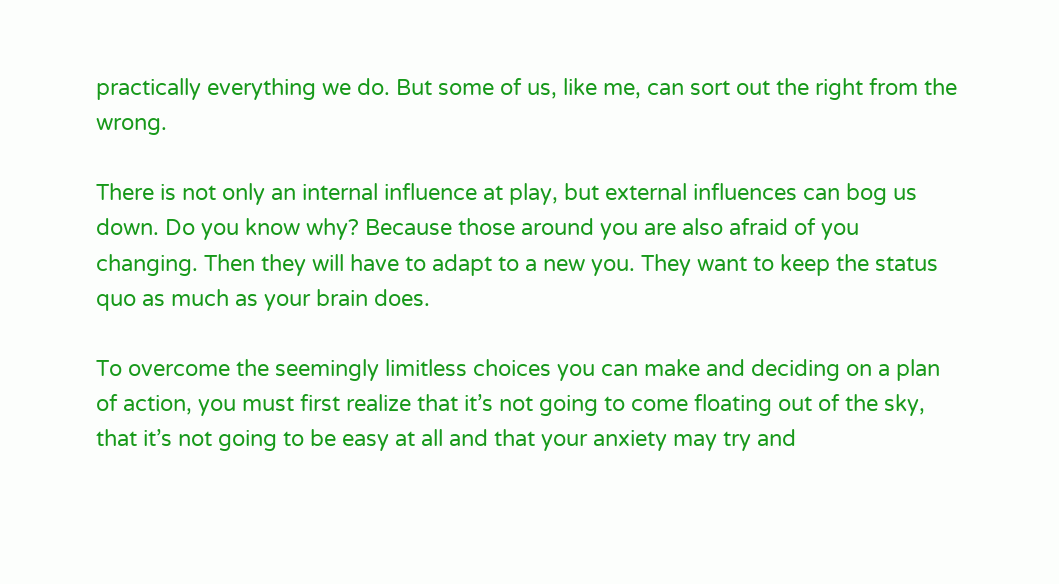practically everything we do. But some of us, like me, can sort out the right from the wrong.

There is not only an internal influence at play, but external influences can bog us down. Do you know why? Because those around you are also afraid of you changing. Then they will have to adapt to a new you. They want to keep the status quo as much as your brain does.

To overcome the seemingly limitless choices you can make and deciding on a plan of action, you must first realize that it’s not going to come floating out of the sky, that it’s not going to be easy at all and that your anxiety may try and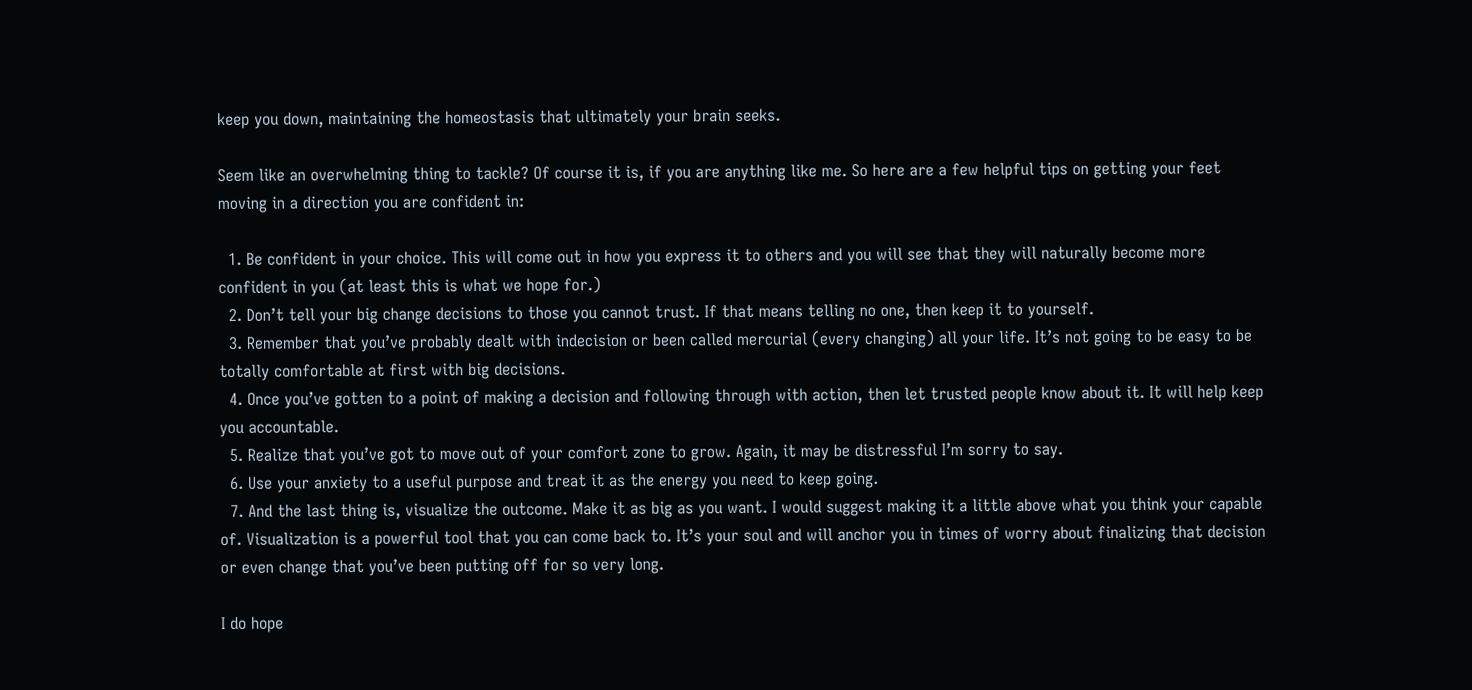keep you down, maintaining the homeostasis that ultimately your brain seeks.

Seem like an overwhelming thing to tackle? Of course it is, if you are anything like me. So here are a few helpful tips on getting your feet moving in a direction you are confident in:

  1. Be confident in your choice. This will come out in how you express it to others and you will see that they will naturally become more confident in you (at least this is what we hope for.)
  2. Don’t tell your big change decisions to those you cannot trust. If that means telling no one, then keep it to yourself.
  3. Remember that you’ve probably dealt with indecision or been called mercurial (every changing) all your life. It’s not going to be easy to be totally comfortable at first with big decisions.
  4. Once you’ve gotten to a point of making a decision and following through with action, then let trusted people know about it. It will help keep you accountable.
  5. Realize that you’ve got to move out of your comfort zone to grow. Again, it may be distressful I’m sorry to say.
  6. Use your anxiety to a useful purpose and treat it as the energy you need to keep going.
  7. And the last thing is, visualize the outcome. Make it as big as you want. I would suggest making it a little above what you think your capable of. Visualization is a powerful tool that you can come back to. It’s your soul and will anchor you in times of worry about finalizing that decision or even change that you’ve been putting off for so very long.

I do hope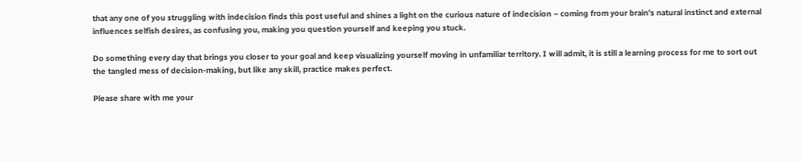that any one of you struggling with indecision finds this post useful and shines a light on the curious nature of indecision – coming from your brain’s natural instinct and external influences selfish desires, as confusing you, making you question yourself and keeping you stuck.

Do something every day that brings you closer to your goal and keep visualizing yourself moving in unfamiliar territory. I will admit, it is still a learning process for me to sort out the tangled mess of decision-making, but like any skill, practice makes perfect.

Please share with me your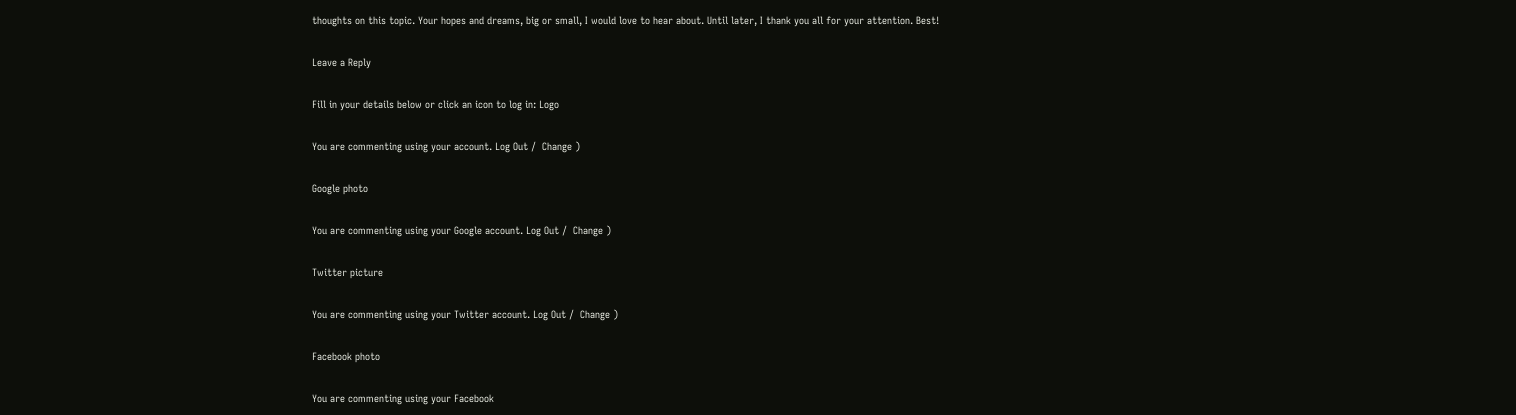thoughts on this topic. Your hopes and dreams, big or small, I would love to hear about. Until later, I thank you all for your attention. Best!

Leave a Reply

Fill in your details below or click an icon to log in: Logo

You are commenting using your account. Log Out /  Change )

Google photo

You are commenting using your Google account. Log Out /  Change )

Twitter picture

You are commenting using your Twitter account. Log Out /  Change )

Facebook photo

You are commenting using your Facebook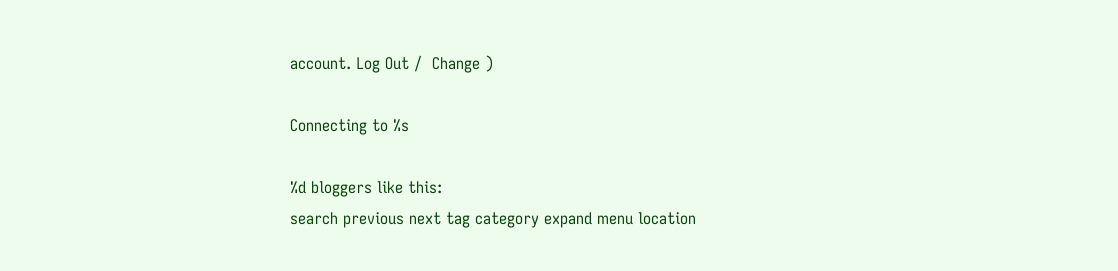account. Log Out /  Change )

Connecting to %s

%d bloggers like this:
search previous next tag category expand menu location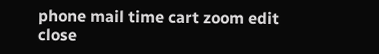phone mail time cart zoom edit close